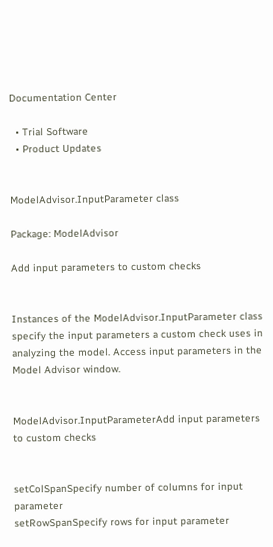Documentation Center

  • Trial Software
  • Product Updates


ModelAdvisor.InputParameter class

Package: ModelAdvisor

Add input parameters to custom checks


Instances of the ModelAdvisor.InputParameter class specify the input parameters a custom check uses in analyzing the model. Access input parameters in the Model Advisor window.


ModelAdvisor.InputParameterAdd input parameters to custom checks


setColSpanSpecify number of columns for input parameter
setRowSpanSpecify rows for input parameter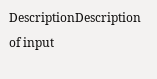DescriptionDescription of input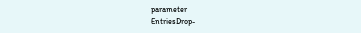parameter
EntriesDrop-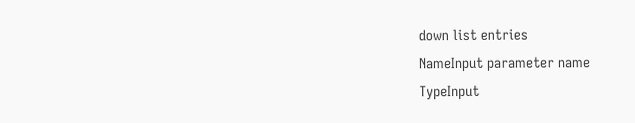down list entries
NameInput parameter name
TypeInput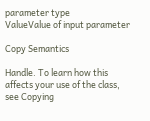parameter type
ValueValue of input parameter

Copy Semantics

Handle. To learn how this affects your use of the class, see Copying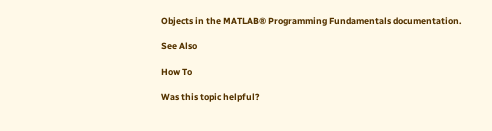Objects in the MATLAB® Programming Fundamentals documentation.

See Also

How To

Was this topic helpful?